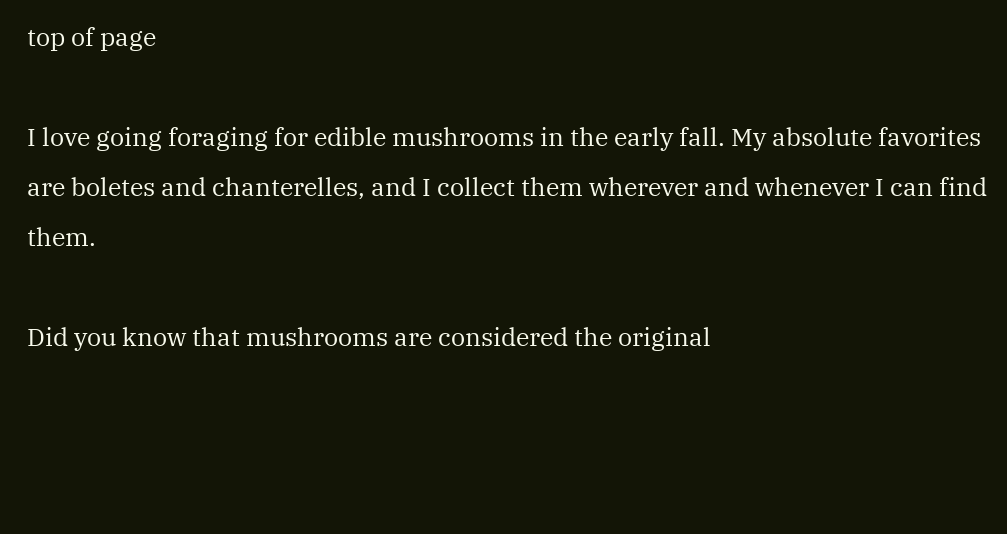top of page

I love going foraging for edible mushrooms in the early fall. My absolute favorites are boletes and chanterelles, and I collect them wherever and whenever I can find them.

Did you know that mushrooms are considered the original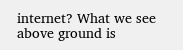internet? What we see above ground is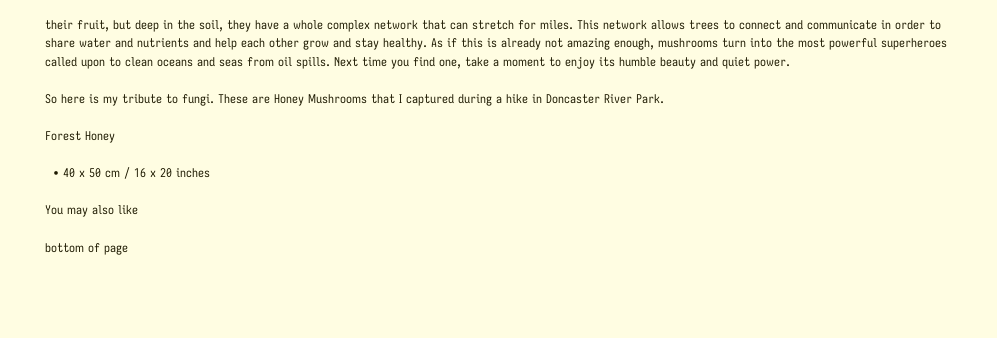their fruit, but deep in the soil, they have a whole complex network that can stretch for miles. This network allows trees to connect and communicate in order to share water and nutrients and help each other grow and stay healthy. As if this is already not amazing enough, mushrooms turn into the most powerful superheroes called upon to clean oceans and seas from oil spills. Next time you find one, take a moment to enjoy its humble beauty and quiet power.

So here is my tribute to fungi. These are Honey Mushrooms that I captured during a hike in Doncaster River Park.

Forest Honey

  • 40 x 50 cm / 16 x 20 inches

You may also like

bottom of page